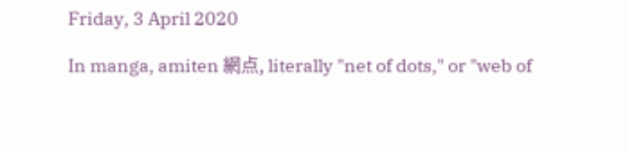Friday, 3 April 2020

In manga, amiten 網点, literally "net of dots," or "web of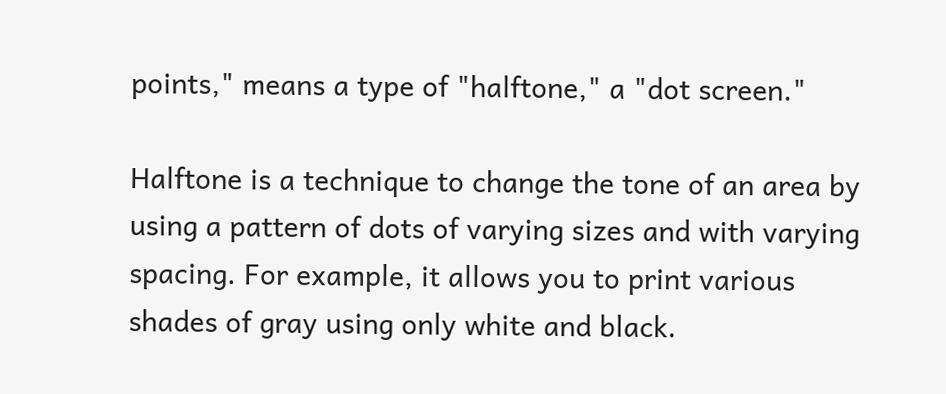points," means a type of "halftone," a "dot screen."

Halftone is a technique to change the tone of an area by using a pattern of dots of varying sizes and with varying spacing. For example, it allows you to print various shades of gray using only white and black.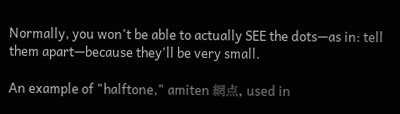Normally, you won't be able to actually SEE the dots—as in: tell them apart—because they'll be very small.

An example of "halftone," amiten 網点, used in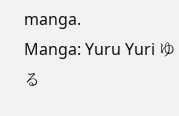manga.
Manga: Yuru Yuri ゆる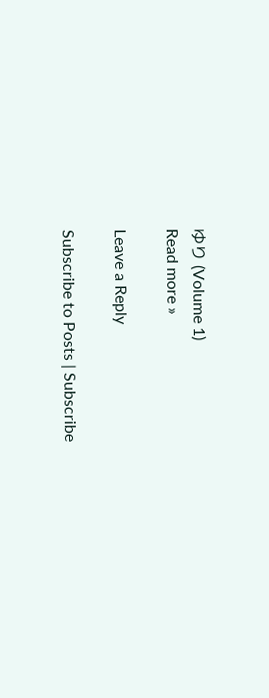ゆり (Volume 1)
Read more »

Leave a Reply

Subscribe to Posts | Subscribe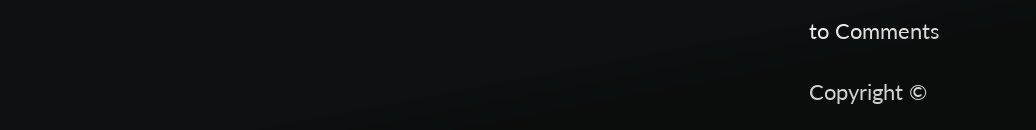to Comments

Copyright ©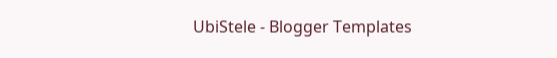UbiStele - Blogger Templates